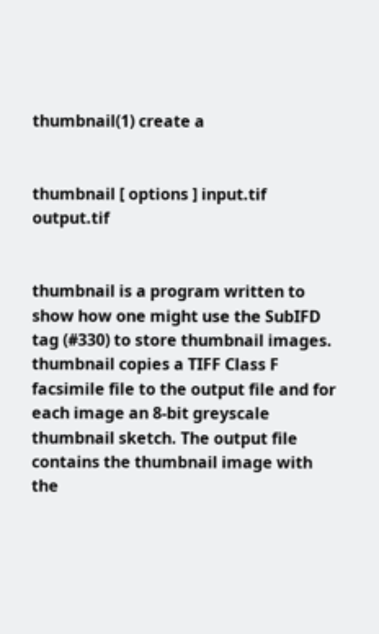thumbnail(1) create a


thumbnail [ options ] input.tif output.tif


thumbnail is a program written to show how one might use the SubIFD tag (#330) to store thumbnail images. thumbnail copies a TIFF Class F facsimile file to the output file and for each image an 8-bit greyscale thumbnail sketch. The output file contains the thumbnail image with the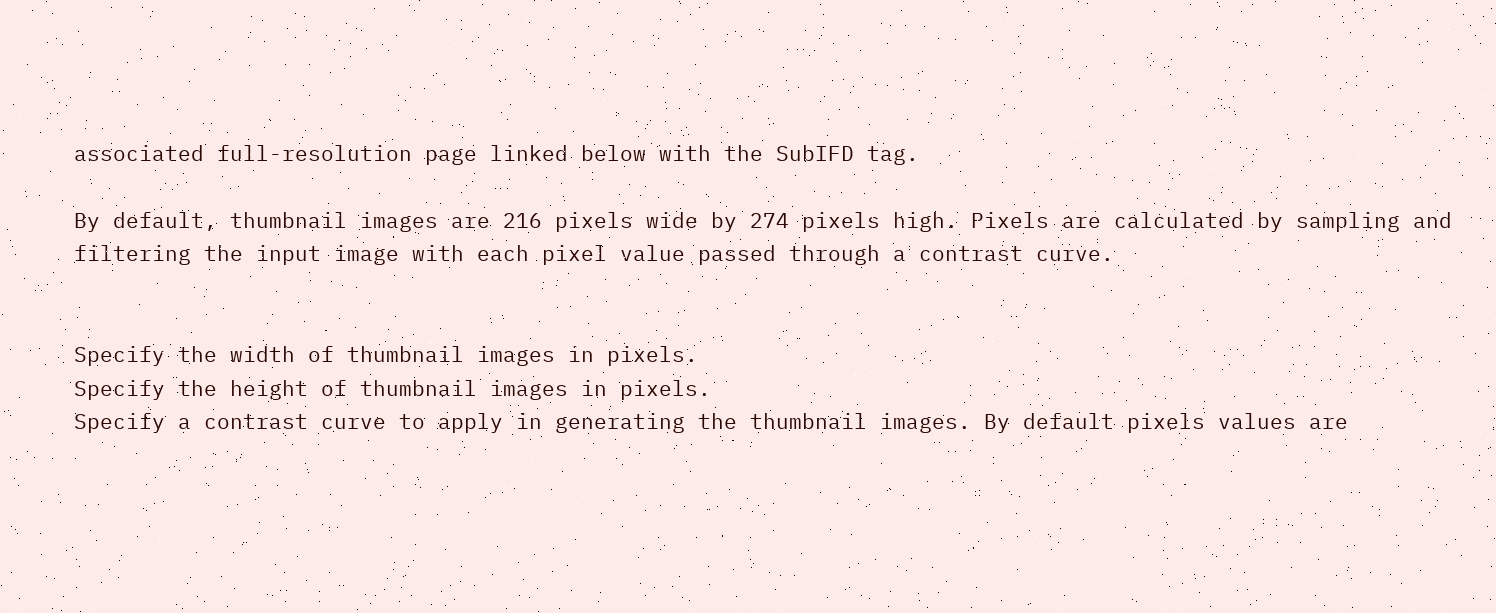associated full-resolution page linked below with the SubIFD tag.

By default, thumbnail images are 216 pixels wide by 274 pixels high. Pixels are calculated by sampling and filtering the input image with each pixel value passed through a contrast curve.


Specify the width of thumbnail images in pixels.
Specify the height of thumbnail images in pixels.
Specify a contrast curve to apply in generating the thumbnail images. By default pixels values are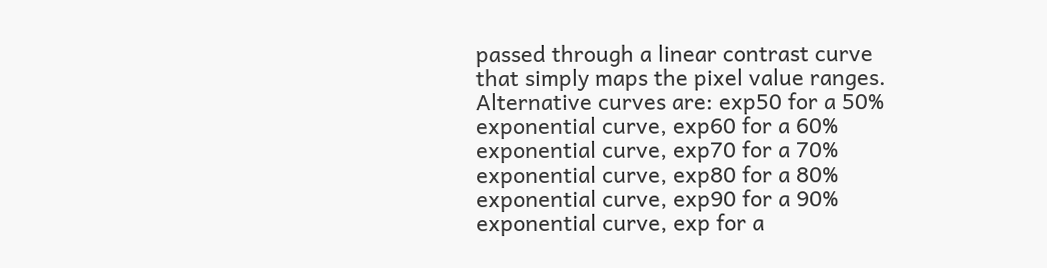passed through a linear contrast curve that simply maps the pixel value ranges. Alternative curves are: exp50 for a 50% exponential curve, exp60 for a 60% exponential curve, exp70 for a 70% exponential curve, exp80 for a 80% exponential curve, exp90 for a 90% exponential curve, exp for a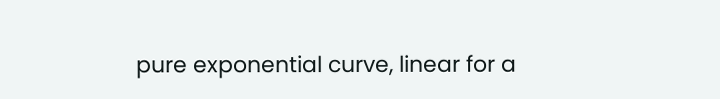pure exponential curve, linear for a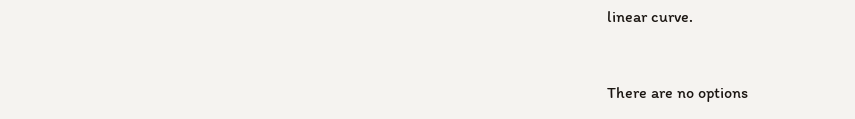linear curve.


There are no options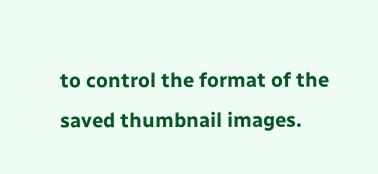to control the format of the saved thumbnail images.